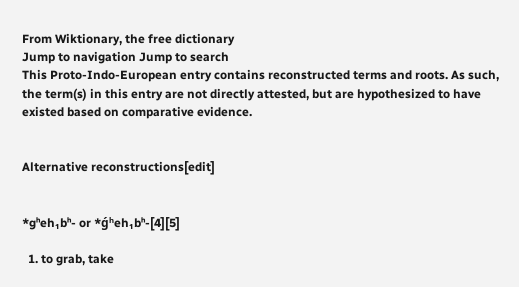From Wiktionary, the free dictionary
Jump to navigation Jump to search
This Proto-Indo-European entry contains reconstructed terms and roots. As such, the term(s) in this entry are not directly attested, but are hypothesized to have existed based on comparative evidence.


Alternative reconstructions[edit]


*gʰeh₁bʰ- or *ǵʰeh₁bʰ-[4][5]

  1. to grab, take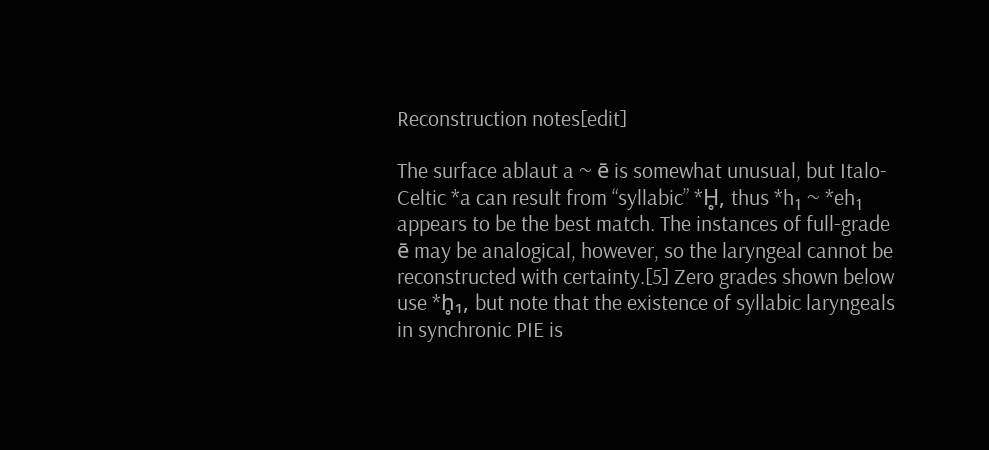Reconstruction notes[edit]

The surface ablaut a ~ ē is somewhat unusual, but Italo-Celtic *a can result from “syllabic” *H̥, thus *h₁ ~ *eh₁ appears to be the best match. The instances of full-grade ē may be analogical, however, so the laryngeal cannot be reconstructed with certainty.[5] Zero grades shown below use *h̥₁, but note that the existence of syllabic laryngeals in synchronic PIE is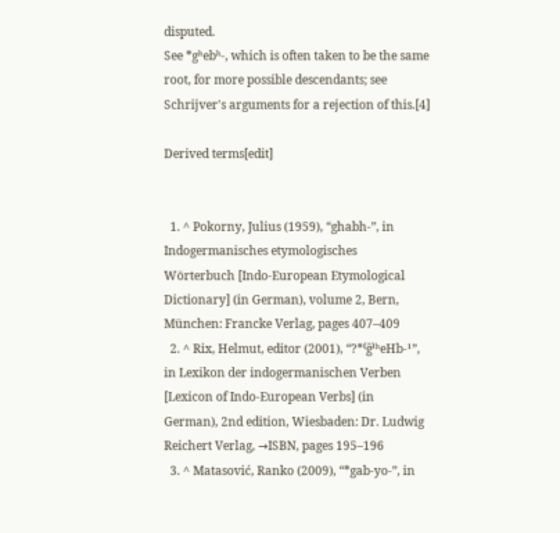disputed.
See *gʰebʰ-, which is often taken to be the same root, for more possible descendants; see Schrijver's arguments for a rejection of this.[4]

Derived terms[edit]


  1. ^ Pokorny, Julius (1959), “ghabh-”, in Indogermanisches etymologisches Wörterbuch [Indo-European Etymological Dictionary] (in German), volume 2, Bern, München: Francke Verlag, pages 407–409
  2. ^ Rix, Helmut, editor (2001), “?*⁽g̑⁾ʰeHb-¹”, in Lexikon der indogermanischen Verben [Lexicon of Indo-European Verbs] (in German), 2nd edition, Wiesbaden: Dr. Ludwig Reichert Verlag, →ISBN, pages 195–196
  3. ^ Matasović, Ranko (2009), “*gab-yo-”, in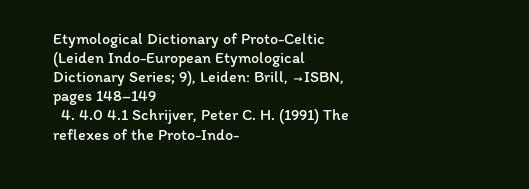Etymological Dictionary of Proto-Celtic (Leiden Indo-European Etymological Dictionary Series; 9), Leiden: Brill, →ISBN, pages 148–149
  4. 4.0 4.1 Schrijver, Peter C. H. (1991) The reflexes of the Proto-Indo-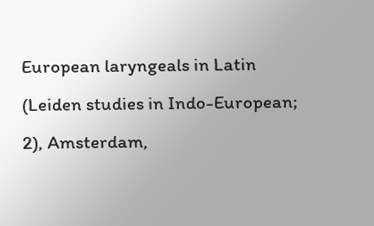European laryngeals in Latin (Leiden studies in Indo-European; 2), Amsterdam,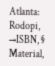Atlanta: Rodopi, →ISBN, § Material,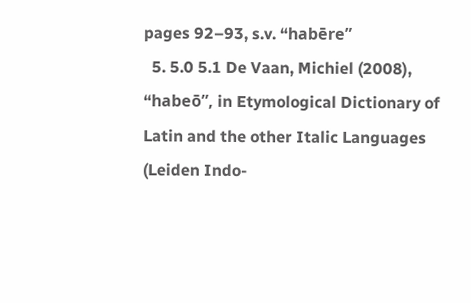pages 92–93, s.v. “habēre”
  5. 5.0 5.1 De Vaan, Michiel (2008), “habeō”, in Etymological Dictionary of Latin and the other Italic Languages (Leiden Indo-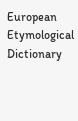European Etymological Dictionary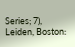Series; 7), Leiden, Boston: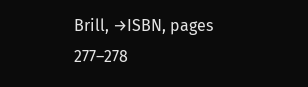Brill, →ISBN, pages 277–278